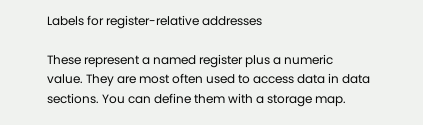Labels for register-relative addresses

These represent a named register plus a numeric value. They are most often used to access data in data sections. You can define them with a storage map.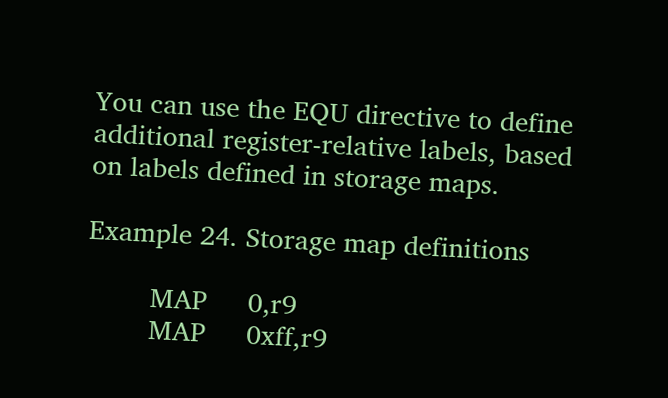You can use the EQU directive to define additional register-relative labels, based on labels defined in storage maps.

Example 24. Storage map definitions

        MAP     0,r9
        MAP     0xff,r9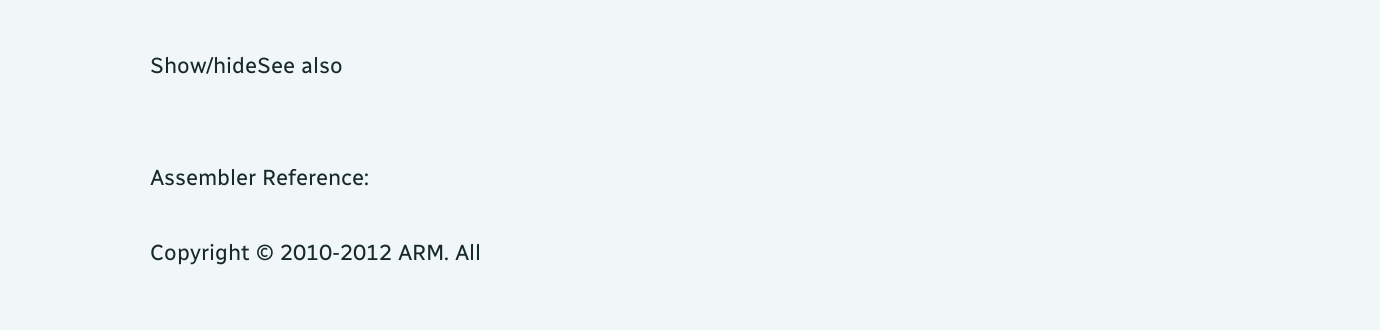Show/hideSee also


Assembler Reference:

Copyright © 2010-2012 ARM. All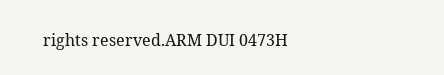rights reserved.ARM DUI 0473H